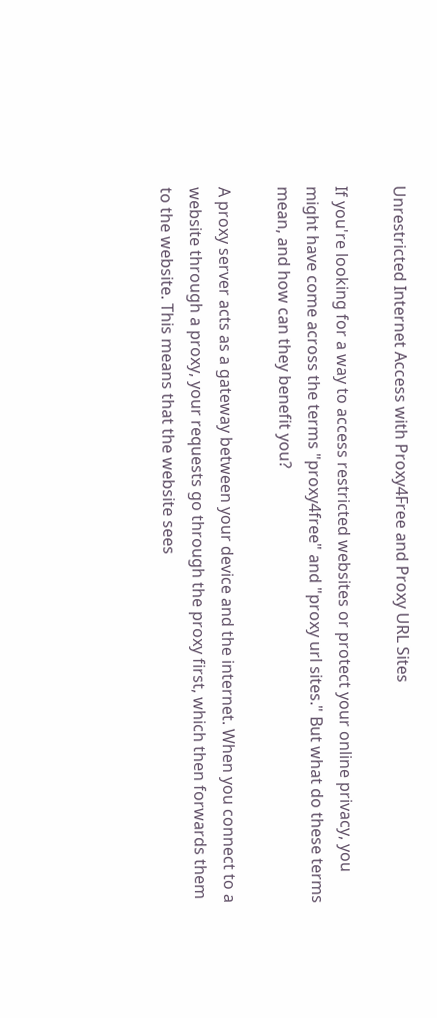Unrestricted Internet Access with Proxy4Free and Proxy URL Sites

If you're looking for a way to access restricted websites or protect your online privacy, you might have come across the terms "proxy4free" and "proxy url sites." But what do these terms mean, and how can they benefit you?

A proxy server acts as a gateway between your device and the internet. When you connect to a website through a proxy, your requests go through the proxy first, which then forwards them to the website. This means that the website sees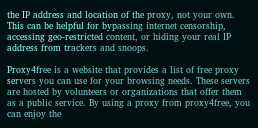the IP address and location of the proxy, not your own. This can be helpful for bypassing internet censorship, accessing geo-restricted content, or hiding your real IP address from trackers and snoops.

Proxy4free is a website that provides a list of free proxy servers you can use for your browsing needs. These servers are hosted by volunteers or organizations that offer them as a public service. By using a proxy from proxy4free, you can enjoy the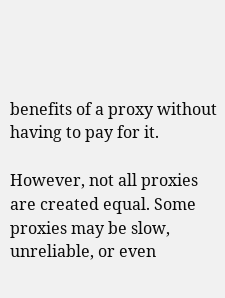benefits of a proxy without having to pay for it.

However, not all proxies are created equal. Some proxies may be slow, unreliable, or even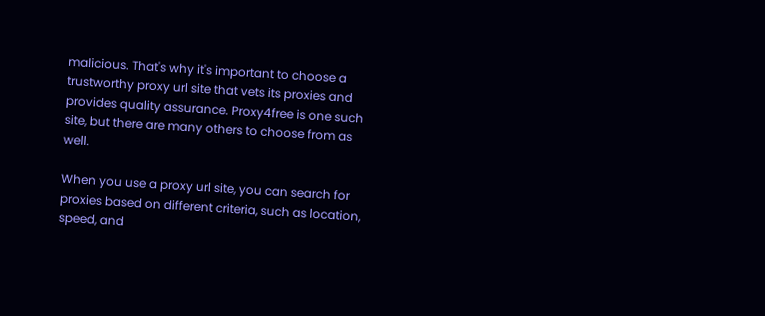malicious. That's why it's important to choose a trustworthy proxy url site that vets its proxies and provides quality assurance. Proxy4free is one such site, but there are many others to choose from as well.

When you use a proxy url site, you can search for proxies based on different criteria, such as location, speed, and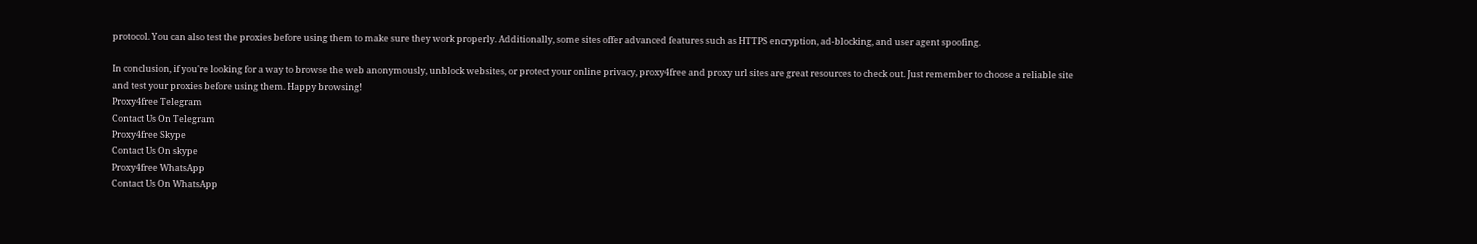protocol. You can also test the proxies before using them to make sure they work properly. Additionally, some sites offer advanced features such as HTTPS encryption, ad-blocking, and user agent spoofing.

In conclusion, if you're looking for a way to browse the web anonymously, unblock websites, or protect your online privacy, proxy4free and proxy url sites are great resources to check out. Just remember to choose a reliable site and test your proxies before using them. Happy browsing!
Proxy4free Telegram
Contact Us On Telegram
Proxy4free Skype
Contact Us On skype
Proxy4free WhatsApp
Contact Us On WhatsApp